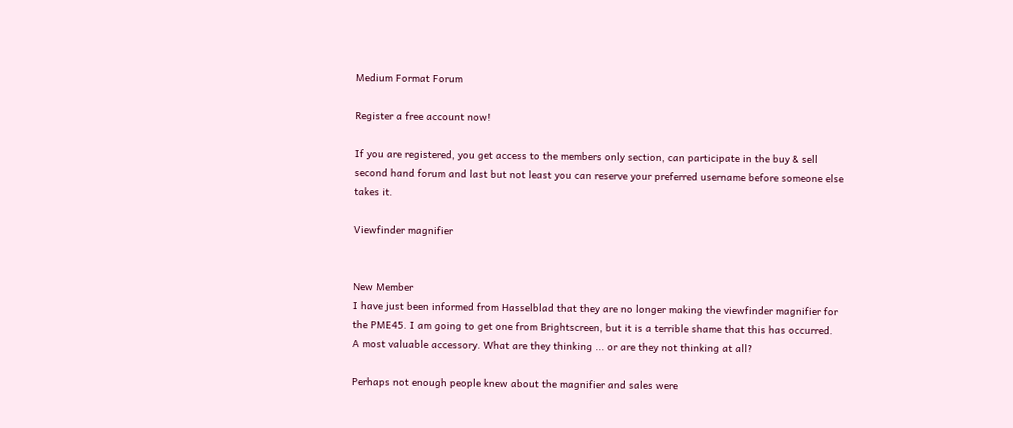Medium Format Forum

Register a free account now!

If you are registered, you get access to the members only section, can participate in the buy & sell second hand forum and last but not least you can reserve your preferred username before someone else takes it.

Viewfinder magnifier


New Member
I have just been informed from Hasselblad that they are no longer making the viewfinder magnifier for the PME45. I am going to get one from Brightscreen, but it is a terrible shame that this has occurred.
A most valuable accessory. What are they thinking ... or are they not thinking at all?

Perhaps not enough people knew about the magnifier and sales were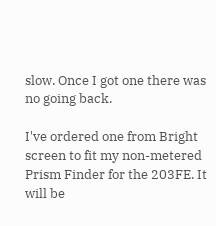slow. Once I got one there was no going back.

I've ordered one from Bright screen to fit my non-metered Prism Finder for the 203FE. It will be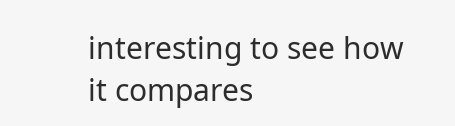interesting to see how it compares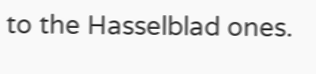to the Hasselblad ones.